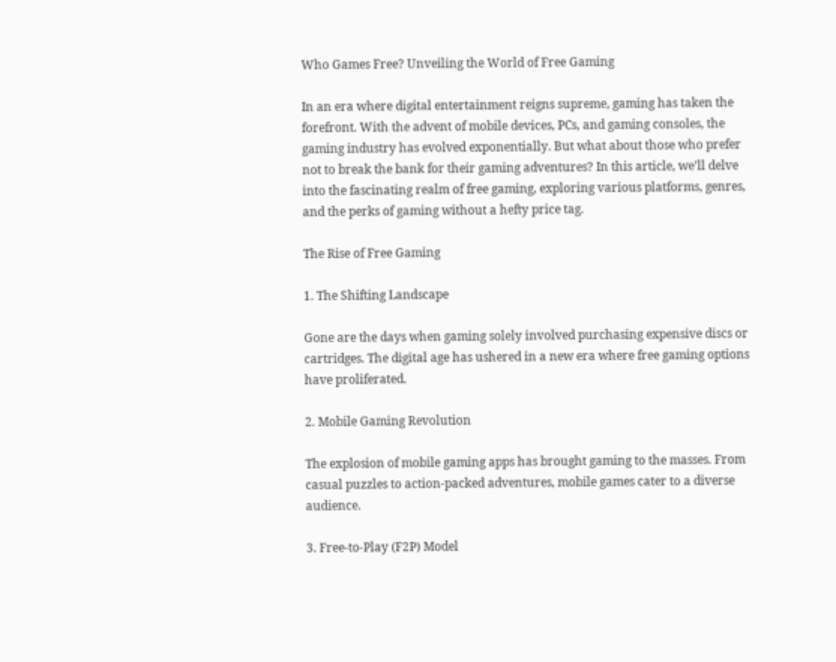Who Games Free? Unveiling the World of Free Gaming

In an era where digital entertainment reigns supreme, gaming has taken the forefront. With the advent of mobile devices, PCs, and gaming consoles, the gaming industry has evolved exponentially. But what about those who prefer not to break the bank for their gaming adventures? In this article, we’ll delve into the fascinating realm of free gaming, exploring various platforms, genres, and the perks of gaming without a hefty price tag.

The Rise of Free Gaming

1. The Shifting Landscape

Gone are the days when gaming solely involved purchasing expensive discs or cartridges. The digital age has ushered in a new era where free gaming options have proliferated.

2. Mobile Gaming Revolution

The explosion of mobile gaming apps has brought gaming to the masses. From casual puzzles to action-packed adventures, mobile games cater to a diverse audience.

3. Free-to-Play (F2P) Model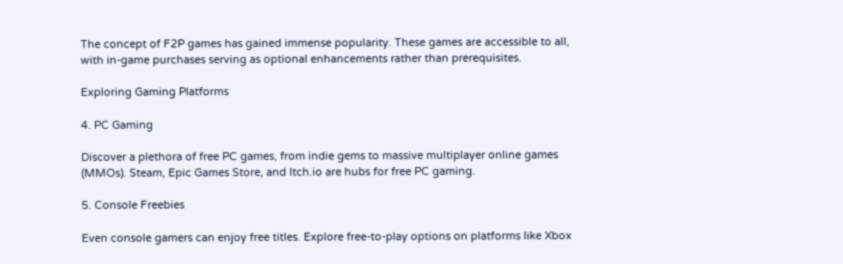The concept of F2P games has gained immense popularity. These games are accessible to all, with in-game purchases serving as optional enhancements rather than prerequisites.

Exploring Gaming Platforms

4. PC Gaming

Discover a plethora of free PC games, from indie gems to massive multiplayer online games (MMOs). Steam, Epic Games Store, and Itch.io are hubs for free PC gaming.

5. Console Freebies

Even console gamers can enjoy free titles. Explore free-to-play options on platforms like Xbox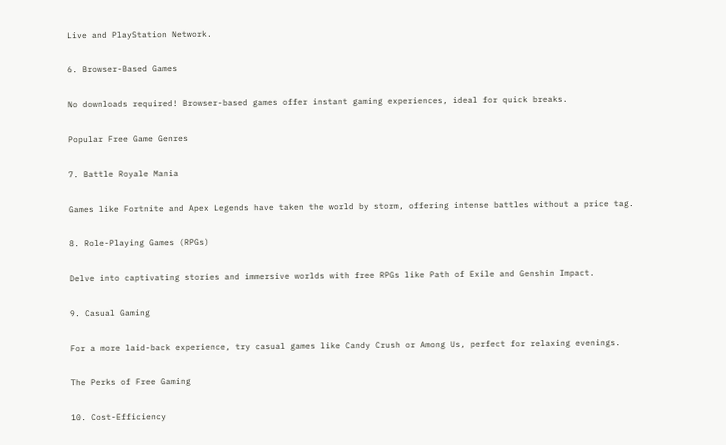Live and PlayStation Network.

6. Browser-Based Games

No downloads required! Browser-based games offer instant gaming experiences, ideal for quick breaks.

Popular Free Game Genres

7. Battle Royale Mania

Games like Fortnite and Apex Legends have taken the world by storm, offering intense battles without a price tag.

8. Role-Playing Games (RPGs)

Delve into captivating stories and immersive worlds with free RPGs like Path of Exile and Genshin Impact.

9. Casual Gaming

For a more laid-back experience, try casual games like Candy Crush or Among Us, perfect for relaxing evenings.

The Perks of Free Gaming

10. Cost-Efficiency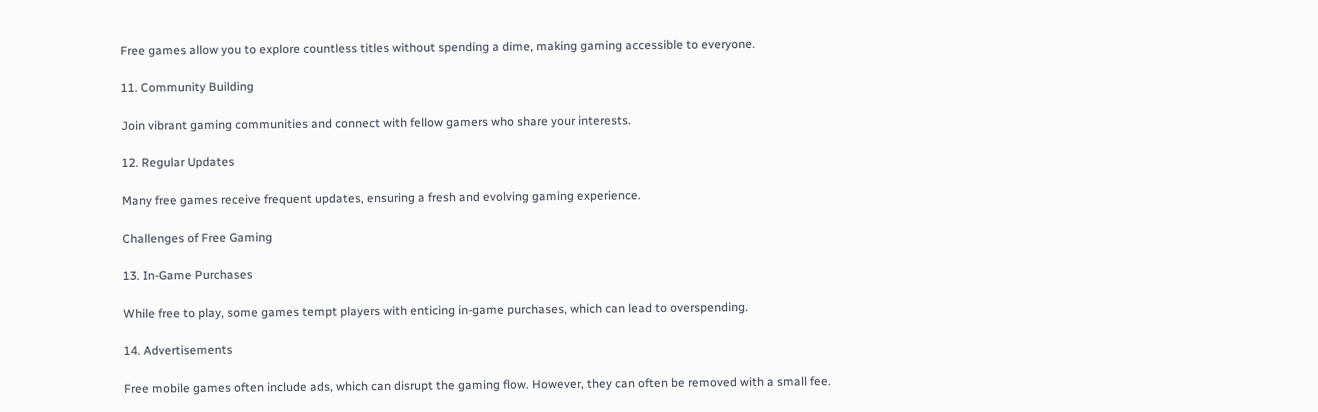Free games allow you to explore countless titles without spending a dime, making gaming accessible to everyone.

11. Community Building

Join vibrant gaming communities and connect with fellow gamers who share your interests.

12. Regular Updates

Many free games receive frequent updates, ensuring a fresh and evolving gaming experience.

Challenges of Free Gaming

13. In-Game Purchases

While free to play, some games tempt players with enticing in-game purchases, which can lead to overspending.

14. Advertisements

Free mobile games often include ads, which can disrupt the gaming flow. However, they can often be removed with a small fee.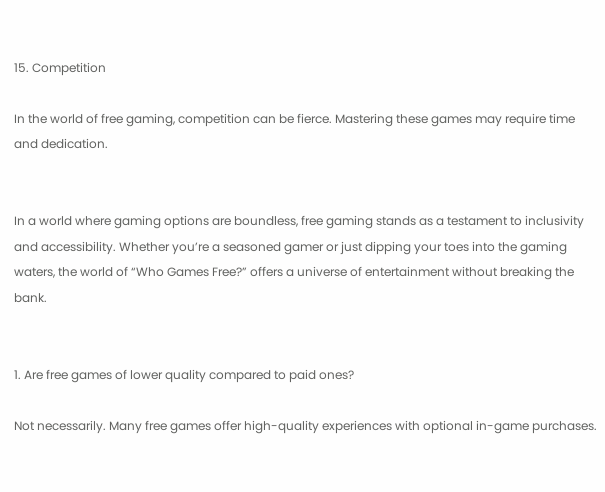15. Competition

In the world of free gaming, competition can be fierce. Mastering these games may require time and dedication.


In a world where gaming options are boundless, free gaming stands as a testament to inclusivity and accessibility. Whether you’re a seasoned gamer or just dipping your toes into the gaming waters, the world of “Who Games Free?” offers a universe of entertainment without breaking the bank.


1. Are free games of lower quality compared to paid ones?

Not necessarily. Many free games offer high-quality experiences with optional in-game purchases.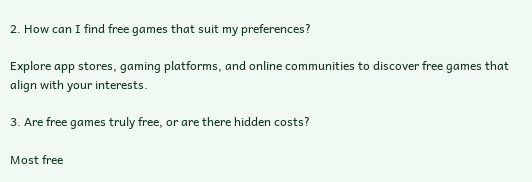2. How can I find free games that suit my preferences?

Explore app stores, gaming platforms, and online communities to discover free games that align with your interests.

3. Are free games truly free, or are there hidden costs?

Most free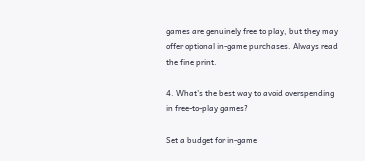games are genuinely free to play, but they may offer optional in-game purchases. Always read the fine print.

4. What’s the best way to avoid overspending in free-to-play games?

Set a budget for in-game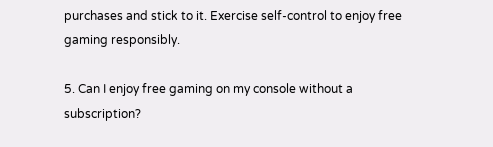purchases and stick to it. Exercise self-control to enjoy free gaming responsibly.

5. Can I enjoy free gaming on my console without a subscription?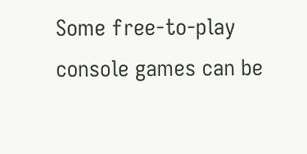Some free-to-play console games can be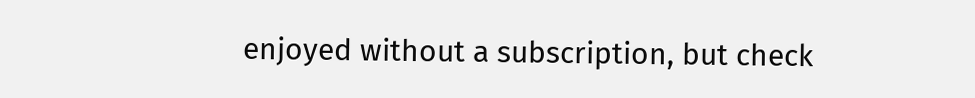enjoyed without a subscription, but check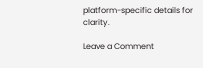platform-specific details for clarity.

Leave a Comment